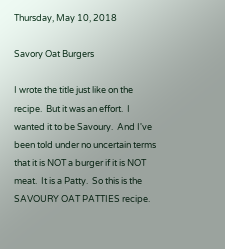Thursday, May 10, 2018

Savory Oat Burgers

I wrote the title just like on the recipe.  But it was an effort.  I wanted it to be Savoury.  And I've been told under no uncertain terms that it is NOT a burger if it is NOT meat.  It is a Patty.  So this is the SAVOURY OAT PATTIES recipe.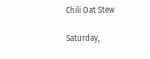Chili Oat Stew

Saturday,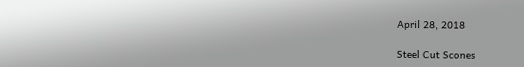April 28, 2018

Steel Cut Scones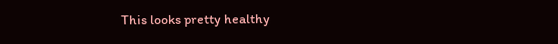This looks pretty healthy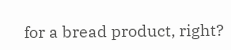for a bread product, right?